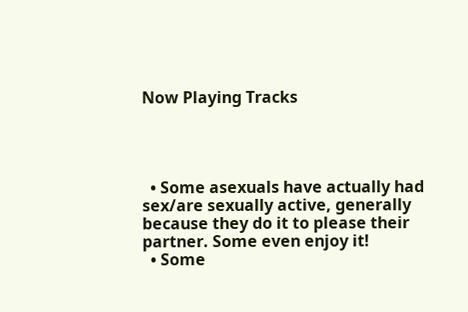Now Playing Tracks




  • Some asexuals have actually had sex/are sexually active, generally because they do it to please their partner. Some even enjoy it!
  • Some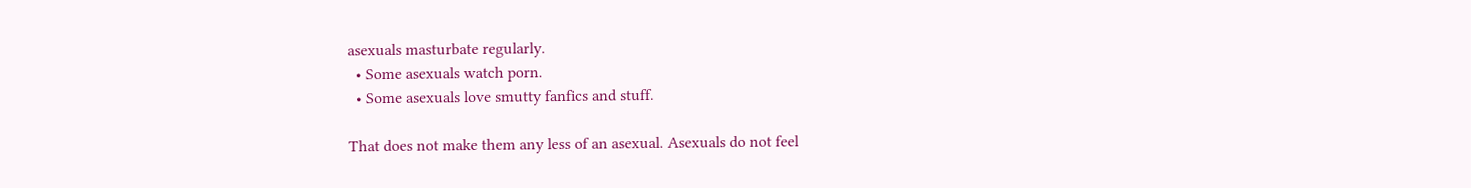asexuals masturbate regularly.
  • Some asexuals watch porn.
  • Some asexuals love smutty fanfics and stuff.

That does not make them any less of an asexual. Asexuals do not feel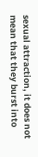sexual attraction, it does not mean that they burst into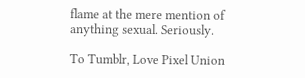flame at the mere mention of anything sexual. Seriously.

To Tumblr, Love Pixel Union